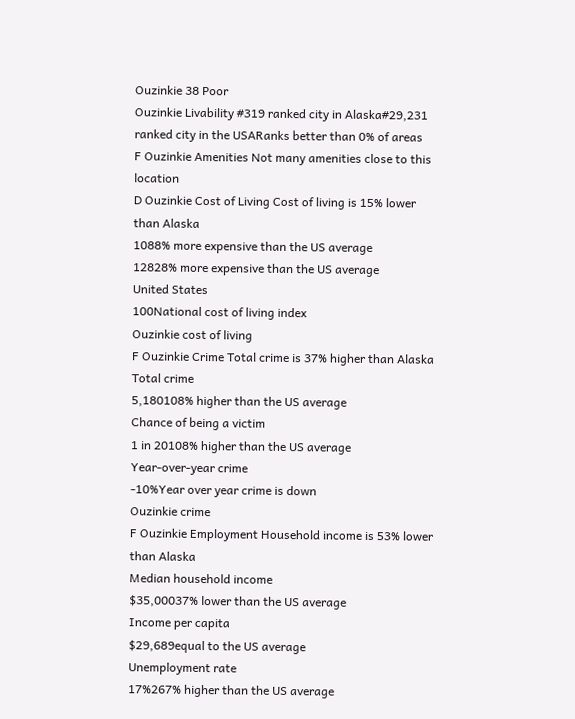Ouzinkie 38 Poor
Ouzinkie Livability #319 ranked city in Alaska#29,231 ranked city in the USARanks better than 0% of areas
F Ouzinkie Amenities Not many amenities close to this location
D Ouzinkie Cost of Living Cost of living is 15% lower than Alaska
1088% more expensive than the US average
12828% more expensive than the US average
United States
100National cost of living index
Ouzinkie cost of living
F Ouzinkie Crime Total crime is 37% higher than Alaska
Total crime
5,180108% higher than the US average
Chance of being a victim
1 in 20108% higher than the US average
Year-over-year crime
-10%Year over year crime is down
Ouzinkie crime
F Ouzinkie Employment Household income is 53% lower than Alaska
Median household income
$35,00037% lower than the US average
Income per capita
$29,689equal to the US average
Unemployment rate
17%267% higher than the US average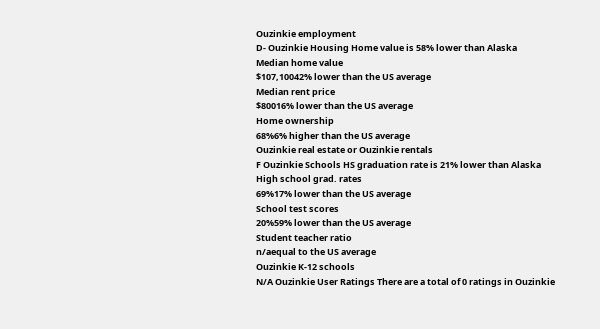Ouzinkie employment
D- Ouzinkie Housing Home value is 58% lower than Alaska
Median home value
$107,10042% lower than the US average
Median rent price
$80016% lower than the US average
Home ownership
68%6% higher than the US average
Ouzinkie real estate or Ouzinkie rentals
F Ouzinkie Schools HS graduation rate is 21% lower than Alaska
High school grad. rates
69%17% lower than the US average
School test scores
20%59% lower than the US average
Student teacher ratio
n/aequal to the US average
Ouzinkie K-12 schools
N/A Ouzinkie User Ratings There are a total of 0 ratings in Ouzinkie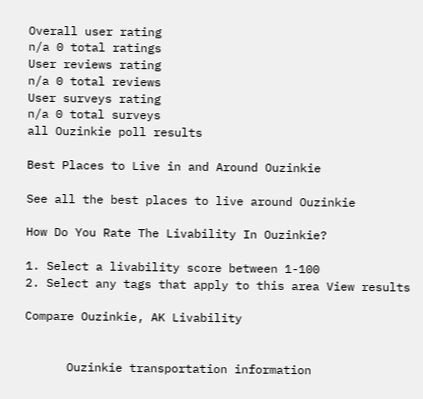Overall user rating
n/a 0 total ratings
User reviews rating
n/a 0 total reviews
User surveys rating
n/a 0 total surveys
all Ouzinkie poll results

Best Places to Live in and Around Ouzinkie

See all the best places to live around Ouzinkie

How Do You Rate The Livability In Ouzinkie?

1. Select a livability score between 1-100
2. Select any tags that apply to this area View results

Compare Ouzinkie, AK Livability


      Ouzinkie transportation information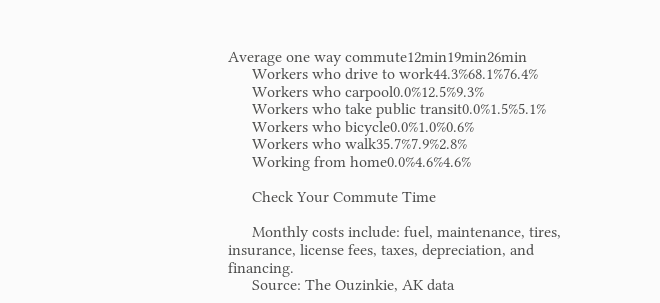Average one way commute12min19min26min
      Workers who drive to work44.3%68.1%76.4%
      Workers who carpool0.0%12.5%9.3%
      Workers who take public transit0.0%1.5%5.1%
      Workers who bicycle0.0%1.0%0.6%
      Workers who walk35.7%7.9%2.8%
      Working from home0.0%4.6%4.6%

      Check Your Commute Time

      Monthly costs include: fuel, maintenance, tires, insurance, license fees, taxes, depreciation, and financing.
      Source: The Ouzinkie, AK data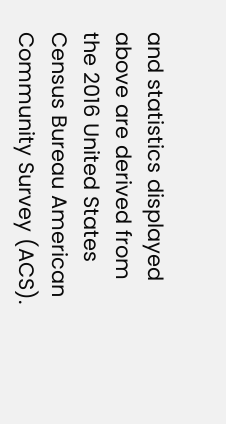and statistics displayed above are derived from the 2016 United States Census Bureau American Community Survey (ACS).